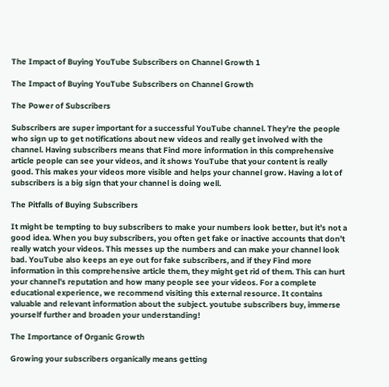The Impact of Buying YouTube Subscribers on Channel Growth 1

The Impact of Buying YouTube Subscribers on Channel Growth

The Power of Subscribers

Subscribers are super important for a successful YouTube channel. They’re the people who sign up to get notifications about new videos and really get involved with the channel. Having subscribers means that Find more information in this comprehensive article people can see your videos, and it shows YouTube that your content is really good. This makes your videos more visible and helps your channel grow. Having a lot of subscribers is a big sign that your channel is doing well.

The Pitfalls of Buying Subscribers

It might be tempting to buy subscribers to make your numbers look better, but it’s not a good idea. When you buy subscribers, you often get fake or inactive accounts that don’t really watch your videos. This messes up the numbers and can make your channel look bad. YouTube also keeps an eye out for fake subscribers, and if they Find more information in this comprehensive article them, they might get rid of them. This can hurt your channel’s reputation and how many people see your videos. For a complete educational experience, we recommend visiting this external resource. It contains valuable and relevant information about the subject. youtube subscribers buy, immerse yourself further and broaden your understanding!

The Importance of Organic Growth

Growing your subscribers organically means getting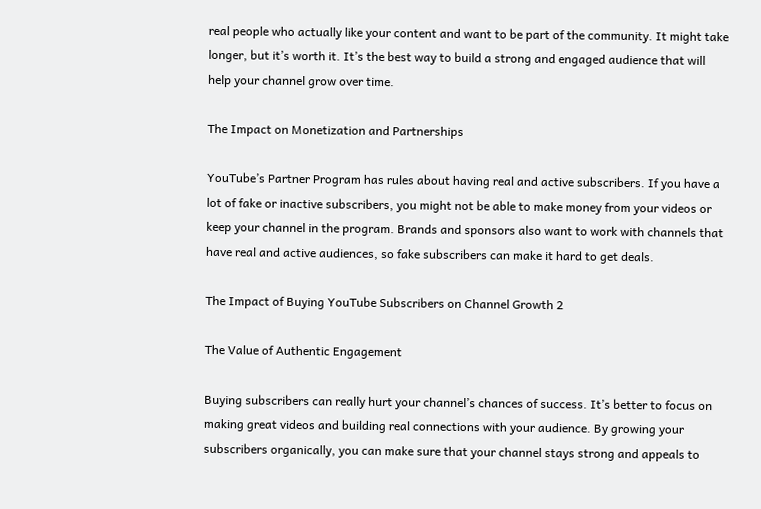real people who actually like your content and want to be part of the community. It might take longer, but it’s worth it. It’s the best way to build a strong and engaged audience that will help your channel grow over time.

The Impact on Monetization and Partnerships

YouTube’s Partner Program has rules about having real and active subscribers. If you have a lot of fake or inactive subscribers, you might not be able to make money from your videos or keep your channel in the program. Brands and sponsors also want to work with channels that have real and active audiences, so fake subscribers can make it hard to get deals.

The Impact of Buying YouTube Subscribers on Channel Growth 2

The Value of Authentic Engagement

Buying subscribers can really hurt your channel’s chances of success. It’s better to focus on making great videos and building real connections with your audience. By growing your subscribers organically, you can make sure that your channel stays strong and appeals to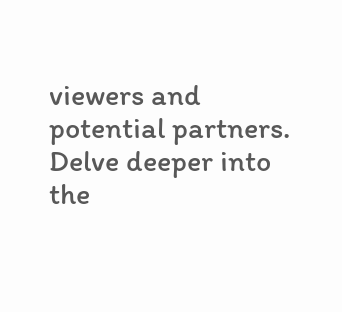viewers and potential partners. Delve deeper into the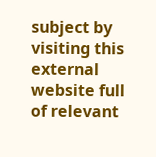subject by visiting this external website full of relevant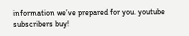information we’ve prepared for you. youtube subscribers buy!